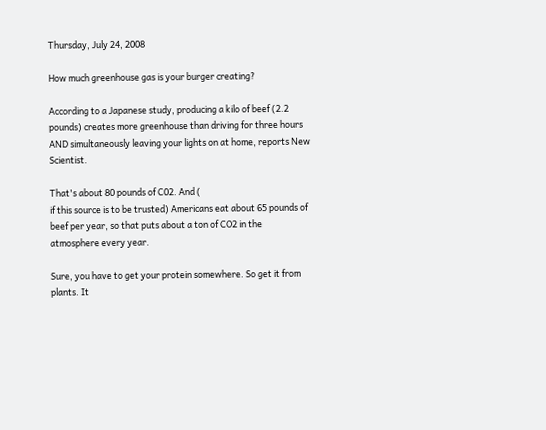Thursday, July 24, 2008

How much greenhouse gas is your burger creating?

According to a Japanese study, producing a kilo of beef (2.2 pounds) creates more greenhouse than driving for three hours AND simultaneously leaving your lights on at home, reports New Scientist.

That's about 80 pounds of C02. And (
if this source is to be trusted) Americans eat about 65 pounds of beef per year, so that puts about a ton of CO2 in the atmosphere every year.

Sure, you have to get your protein somewhere. So get it from plants. It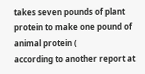takes seven pounds of plant protein to make one pound of animal protein (
according to another report at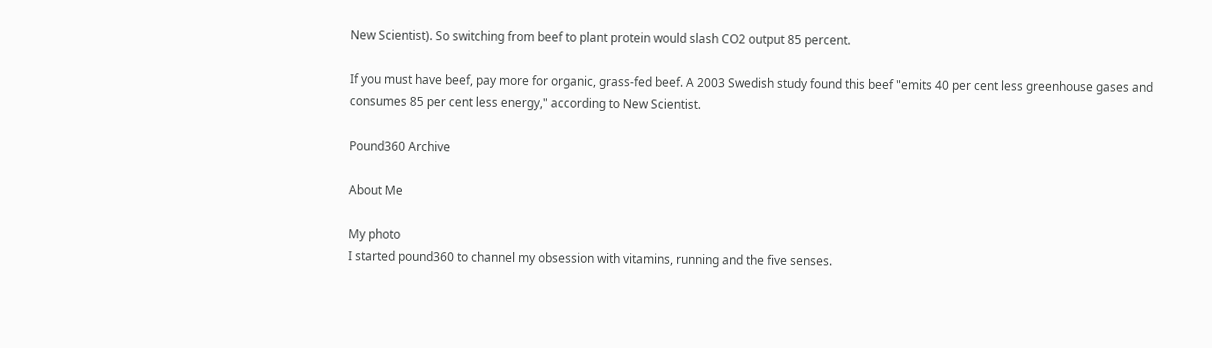New Scientist). So switching from beef to plant protein would slash CO2 output 85 percent.

If you must have beef, pay more for organic, grass-fed beef. A 2003 Swedish study found this beef "emits 40 per cent less greenhouse gases and consumes 85 per cent less energy," according to New Scientist.

Pound360 Archive

About Me

My photo
I started pound360 to channel my obsession with vitamins, running and the five senses.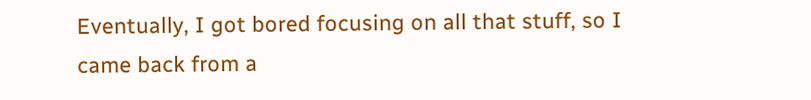Eventually, I got bored focusing on all that stuff, so I came back from a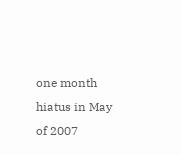one month hiatus in May of 2007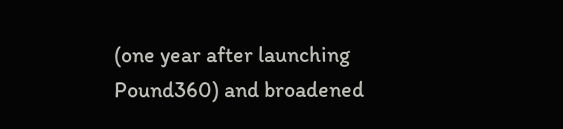(one year after launching Pound360) and broadened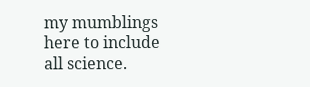my mumblings here to include all science.